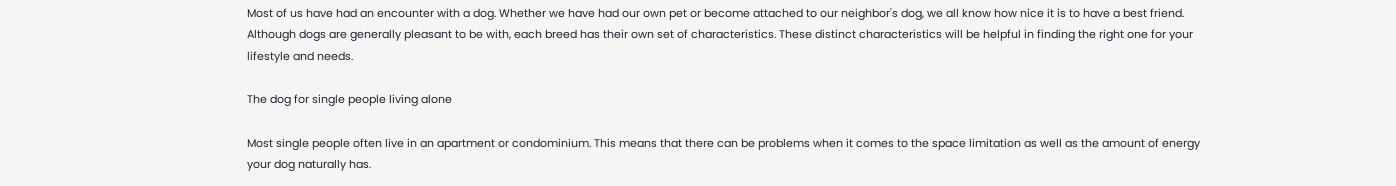Most of us have had an encounter with a dog. Whether we have had our own pet or become attached to our neighbor's dog, we all know how nice it is to have a best friend. Although dogs are generally pleasant to be with, each breed has their own set of characteristics. These distinct characteristics will be helpful in finding the right one for your lifestyle and needs.

The dog for single people living alone

Most single people often live in an apartment or condominium. This means that there can be problems when it comes to the space limitation as well as the amount of energy your dog naturally has.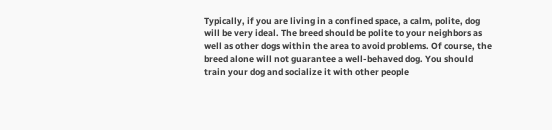Typically, if you are living in a confined space, a calm, polite, dog will be very ideal. The breed should be polite to your neighbors as well as other dogs within the area to avoid problems. Of course, the breed alone will not guarantee a well-behaved dog. You should train your dog and socialize it with other people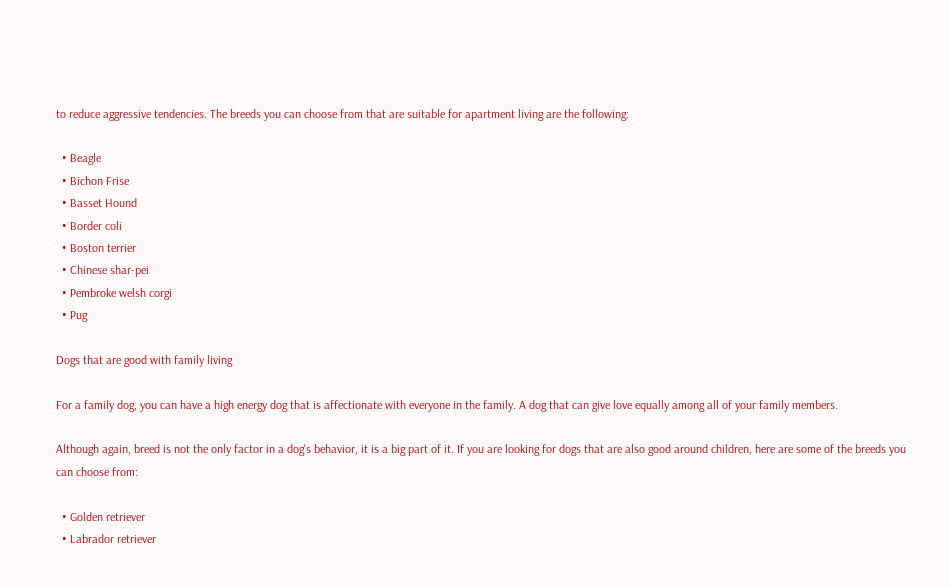to reduce aggressive tendencies. The breeds you can choose from that are suitable for apartment living are the following:

  • Beagle
  • Bichon Frise
  • Basset Hound
  • Border coli
  • Boston terrier
  • Chinese shar-pei
  • Pembroke welsh corgi
  • Pug

Dogs that are good with family living

For a family dog, you can have a high energy dog that is affectionate with everyone in the family. A dog that can give love equally among all of your family members.

Although again, breed is not the only factor in a dog's behavior, it is a big part of it. If you are looking for dogs that are also good around children, here are some of the breeds you can choose from:

  • Golden retriever
  • Labrador retriever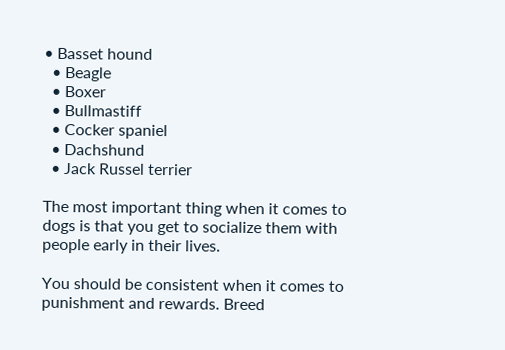• Basset hound
  • Beagle
  • Boxer
  • Bullmastiff
  • Cocker spaniel
  • Dachshund
  • Jack Russel terrier

The most important thing when it comes to dogs is that you get to socialize them with people early in their lives.

You should be consistent when it comes to punishment and rewards. Breed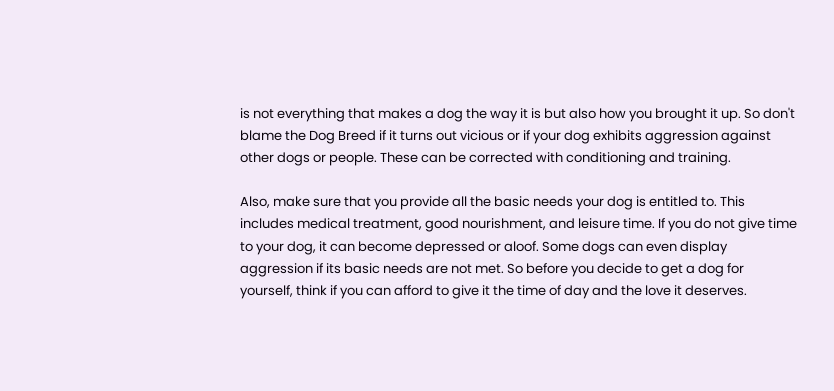is not everything that makes a dog the way it is but also how you brought it up. So don't blame the Dog Breed if it turns out vicious or if your dog exhibits aggression against other dogs or people. These can be corrected with conditioning and training.

Also, make sure that you provide all the basic needs your dog is entitled to. This includes medical treatment, good nourishment, and leisure time. If you do not give time to your dog, it can become depressed or aloof. Some dogs can even display aggression if its basic needs are not met. So before you decide to get a dog for yourself, think if you can afford to give it the time of day and the love it deserves.